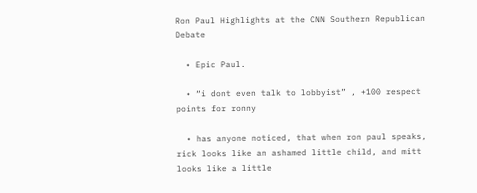Ron Paul Highlights at the CNN Southern Republican Debate

  • Epic Paul.

  • “i dont even talk to lobbyist” , +100 respect points for ronny

  • has anyone noticed, that when ron paul speaks, rick looks like an ashamed little child, and mitt looks like a little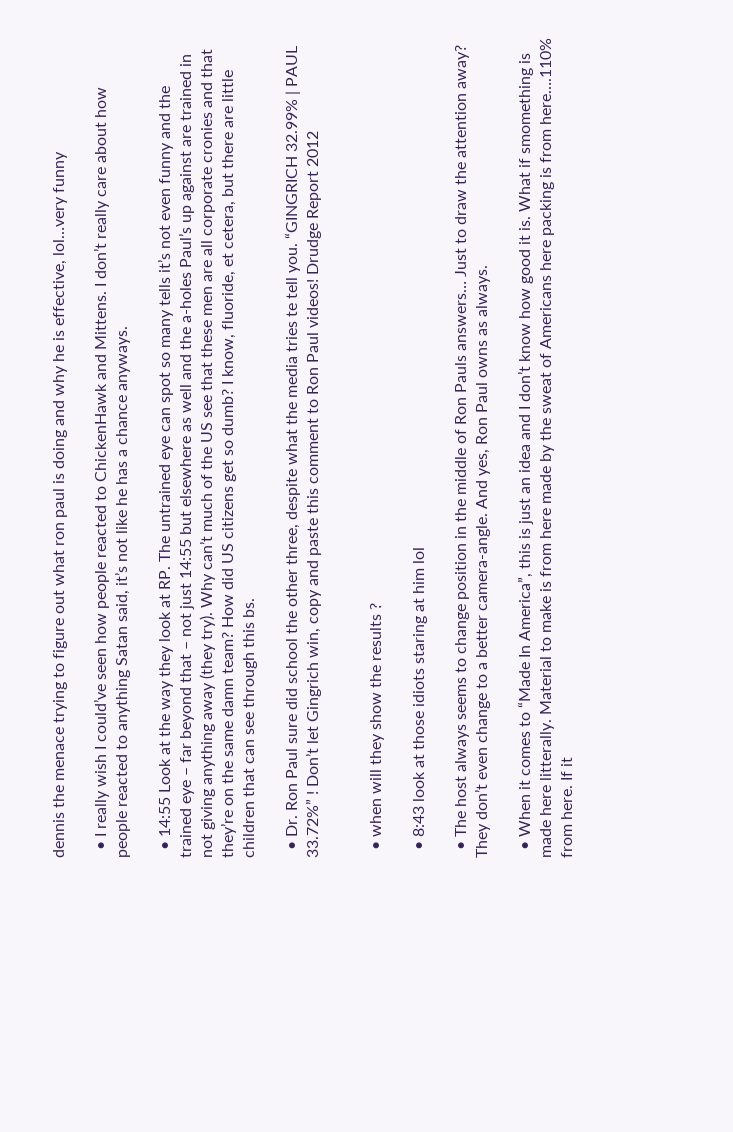dennis the menace trying to figure out what ron paul is doing and why he is effective, lol…very funny

  • I really wish I could’ve seen how people reacted to ChickenHawk and Mittens. I don’t really care about how people reacted to anything Satan said, it’s not like he has a chance anyways.

  • 14:55 Look at the way they look at RP. The untrained eye can spot so many tells it’s not even funny and the trained eye – far beyond that – not just 14:55 but elsewhere as well and the a-holes Paul’s up against are trained in not giving anything away (they try). Why can’t much of the US see that these men are all corporate cronies and that they’re on the same damn team? How did US citizens get so dumb? I know, fluoride, et cetera, but there are little children that can see through this bs.

  • Dr. Ron Paul sure did school the other three, despite what the media tries te tell you. “GINGRICH 32.99% | PAUL 33.72%” ! Don’t let Gingrich win, copy and paste this comment to Ron Paul videos! Drudge Report 2012


  • when will they show the results ?

  • 8:43 look at those idiots staring at him lol

  • The host always seems to change position in the middle of Ron Pauls answers… Just to draw the attention away? They don’t even change to a better camera-angle. And yes, Ron Paul owns as always.

  • When it comes to “Made In America”, this is just an idea and I don’t know how good it is. What if smomething is made here litterally. Material to make is from here made by the sweat of Americans here packing is from here….110% from here. If it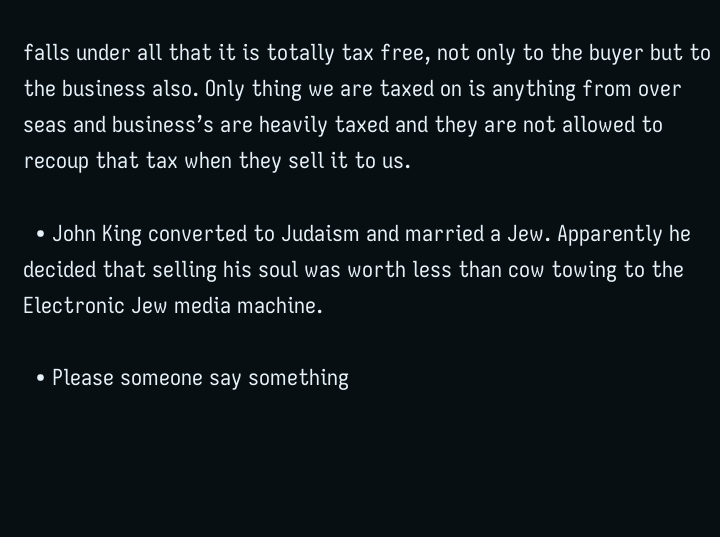falls under all that it is totally tax free, not only to the buyer but to the business also. Only thing we are taxed on is anything from over seas and business’s are heavily taxed and they are not allowed to recoup that tax when they sell it to us.

  • John King converted to Judaism and married a Jew. Apparently he decided that selling his soul was worth less than cow towing to the Electronic Jew media machine.

  • Please someone say something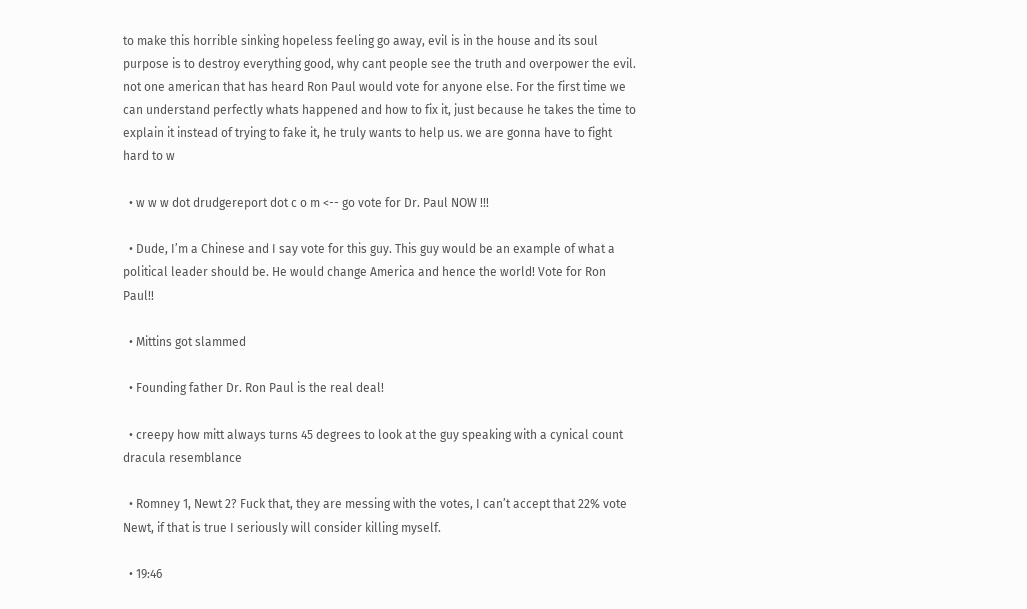to make this horrible sinking hopeless feeling go away, evil is in the house and its soul purpose is to destroy everything good, why cant people see the truth and overpower the evil. not one american that has heard Ron Paul would vote for anyone else. For the first time we can understand perfectly whats happened and how to fix it, just because he takes the time to explain it instead of trying to fake it, he truly wants to help us. we are gonna have to fight hard to w

  • w w w dot drudgereport dot c o m <-- go vote for Dr. Paul NOW !!!

  • Dude, I’m a Chinese and I say vote for this guy. This guy would be an example of what a political leader should be. He would change America and hence the world! Vote for Ron Paul!!

  • Mittins got slammed

  • Founding father Dr. Ron Paul is the real deal!

  • creepy how mitt always turns 45 degrees to look at the guy speaking with a cynical count dracula resemblance

  • Romney 1, Newt 2? Fuck that, they are messing with the votes, I can’t accept that 22% vote Newt, if that is true I seriously will consider killing myself.

  • 19:46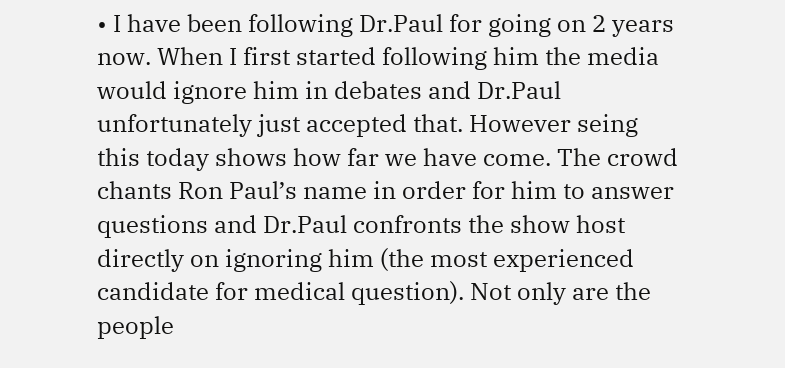• I have been following Dr.Paul for going on 2 years now. When I first started following him the media would ignore him in debates and Dr.Paul unfortunately just accepted that. However seing this today shows how far we have come. The crowd chants Ron Paul’s name in order for him to answer questions and Dr.Paul confronts the show host directly on ignoring him (the most experienced candidate for medical question). Not only are the people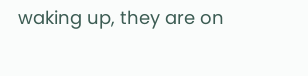waking up, they are on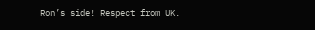Ron’s side! Respect from UK.